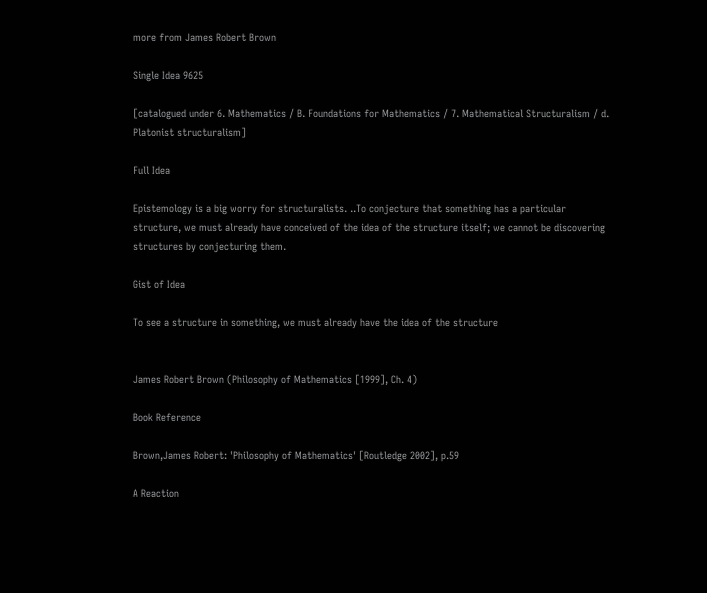more from James Robert Brown

Single Idea 9625

[catalogued under 6. Mathematics / B. Foundations for Mathematics / 7. Mathematical Structuralism / d. Platonist structuralism]

Full Idea

Epistemology is a big worry for structuralists. ..To conjecture that something has a particular structure, we must already have conceived of the idea of the structure itself; we cannot be discovering structures by conjecturing them.

Gist of Idea

To see a structure in something, we must already have the idea of the structure


James Robert Brown (Philosophy of Mathematics [1999], Ch. 4)

Book Reference

Brown,James Robert: 'Philosophy of Mathematics' [Routledge 2002], p.59

A Reaction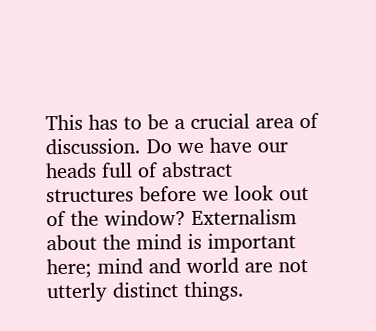This has to be a crucial area of discussion. Do we have our heads full of abstract structures before we look out of the window? Externalism about the mind is important here; mind and world are not utterly distinct things.